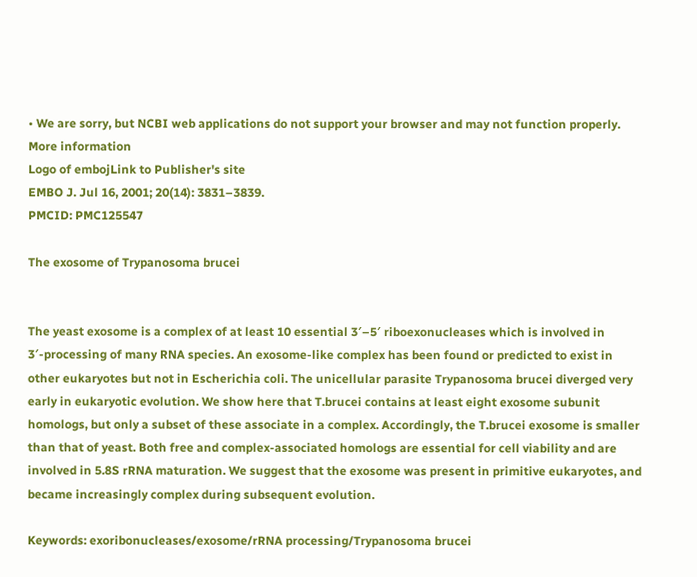• We are sorry, but NCBI web applications do not support your browser and may not function properly. More information
Logo of embojLink to Publisher's site
EMBO J. Jul 16, 2001; 20(14): 3831–3839.
PMCID: PMC125547

The exosome of Trypanosoma brucei


The yeast exosome is a complex of at least 10 essential 3′–5′ riboexonucleases which is involved in 3′-processing of many RNA species. An exosome-like complex has been found or predicted to exist in other eukaryotes but not in Escherichia coli. The unicellular parasite Trypanosoma brucei diverged very early in eukaryotic evolution. We show here that T.brucei contains at least eight exosome subunit homologs, but only a subset of these associate in a complex. Accordingly, the T.brucei exosome is smaller than that of yeast. Both free and complex-associated homologs are essential for cell viability and are involved in 5.8S rRNA maturation. We suggest that the exosome was present in primitive eukaryotes, and became increasingly complex during subsequent evolution.

Keywords: exoribonucleases/exosome/rRNA processing/Trypanosoma brucei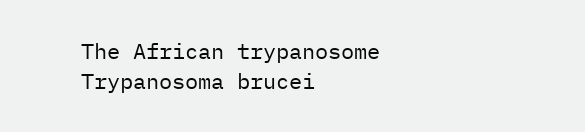The African trypanosome Trypanosoma brucei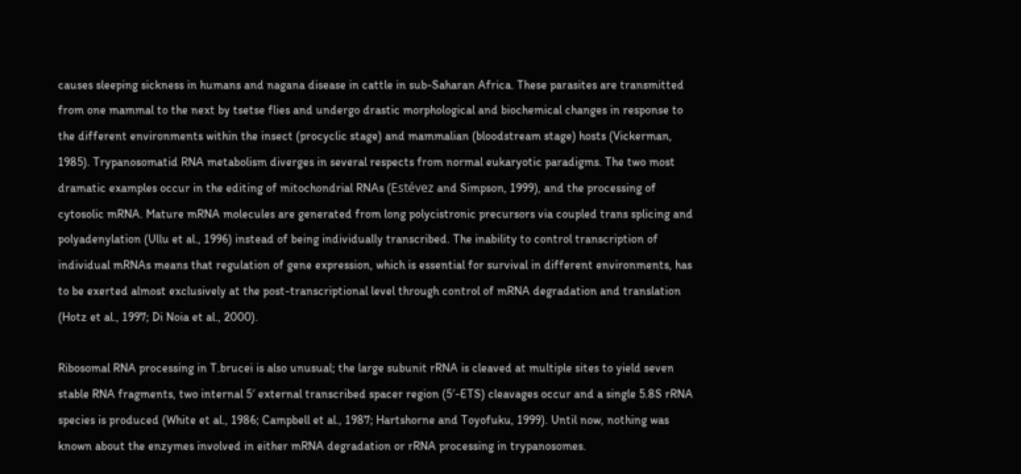causes sleeping sickness in humans and nagana disease in cattle in sub-Saharan Africa. These parasites are transmitted from one mammal to the next by tsetse flies and undergo drastic morphological and biochemical changes in response to the different environments within the insect (procyclic stage) and mammalian (bloodstream stage) hosts (Vickerman, 1985). Trypanosomatid RNA metabolism diverges in several respects from normal eukaryotic paradigms. The two most dramatic examples occur in the editing of mitochondrial RNAs (Estévez and Simpson, 1999), and the processing of cytosolic mRNA. Mature mRNA molecules are generated from long polycistronic precursors via coupled trans splicing and polyadenylation (Ullu et al., 1996) instead of being individually transcribed. The inability to control transcription of individual mRNAs means that regulation of gene expression, which is essential for survival in different environments, has to be exerted almost exclusively at the post-transcriptional level through control of mRNA degradation and translation (Hotz et al., 1997; Di Noia et al., 2000).

Ribosomal RNA processing in T.brucei is also unusual; the large subunit rRNA is cleaved at multiple sites to yield seven stable RNA fragments, two internal 5′ external transcribed spacer region (5′-ETS) cleavages occur and a single 5.8S rRNA species is produced (White et al., 1986; Campbell et al., 1987; Hartshorne and Toyofuku, 1999). Until now, nothing was known about the enzymes involved in either mRNA degradation or rRNA processing in trypanosomes.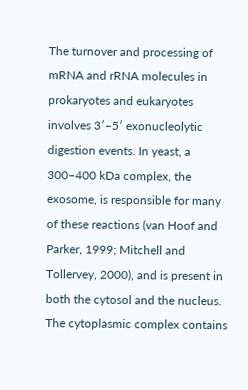The turnover and processing of mRNA and rRNA molecules in prokaryotes and eukaryotes involves 3′–5′ exonucleolytic digestion events. In yeast, a 300–400 kDa complex, the exosome, is responsible for many of these reactions (van Hoof and Parker, 1999; Mitchell and Tollervey, 2000), and is present in both the cytosol and the nucleus. The cytoplasmic complex contains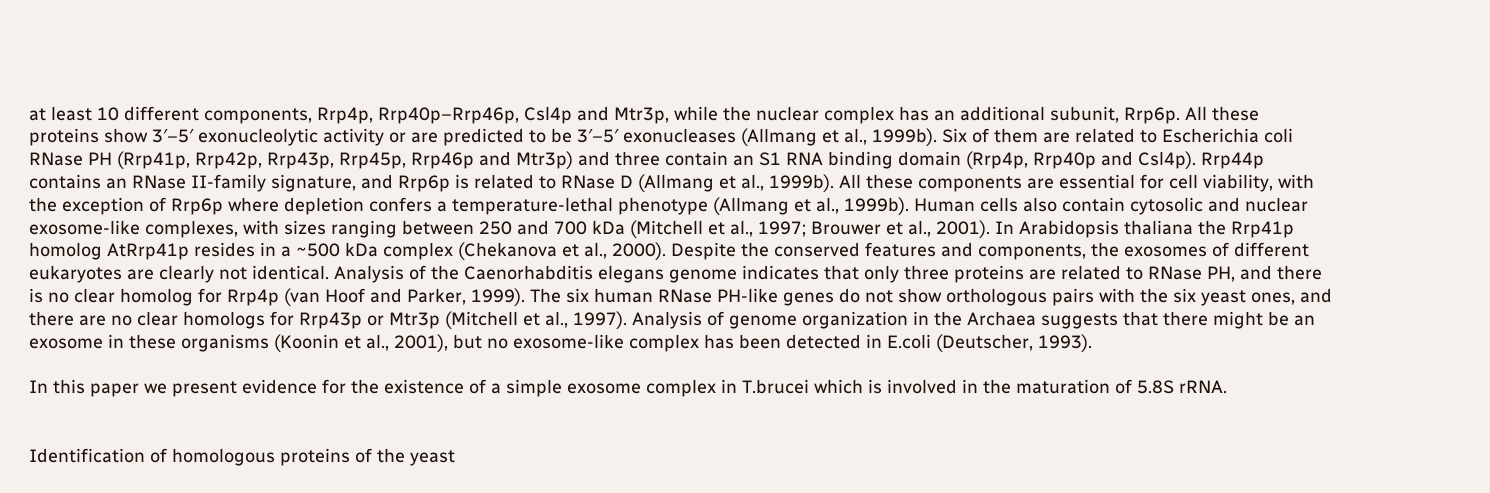at least 10 different components, Rrp4p, Rrp40p–Rrp46p, Csl4p and Mtr3p, while the nuclear complex has an additional subunit, Rrp6p. All these proteins show 3′–5′ exonucleolytic activity or are predicted to be 3′–5′ exonucleases (Allmang et al., 1999b). Six of them are related to Escherichia coli RNase PH (Rrp41p, Rrp42p, Rrp43p, Rrp45p, Rrp46p and Mtr3p) and three contain an S1 RNA binding domain (Rrp4p, Rrp40p and Csl4p). Rrp44p contains an RNase II-family signature, and Rrp6p is related to RNase D (Allmang et al., 1999b). All these components are essential for cell viability, with the exception of Rrp6p where depletion confers a temperature-lethal phenotype (Allmang et al., 1999b). Human cells also contain cytosolic and nuclear exosome-like complexes, with sizes ranging between 250 and 700 kDa (Mitchell et al., 1997; Brouwer et al., 2001). In Arabidopsis thaliana the Rrp41p homolog AtRrp41p resides in a ~500 kDa complex (Chekanova et al., 2000). Despite the conserved features and components, the exosomes of different eukaryotes are clearly not identical. Analysis of the Caenorhabditis elegans genome indicates that only three proteins are related to RNase PH, and there is no clear homolog for Rrp4p (van Hoof and Parker, 1999). The six human RNase PH-like genes do not show orthologous pairs with the six yeast ones, and there are no clear homologs for Rrp43p or Mtr3p (Mitchell et al., 1997). Analysis of genome organization in the Archaea suggests that there might be an exosome in these organisms (Koonin et al., 2001), but no exosome-like complex has been detected in E.coli (Deutscher, 1993).

In this paper we present evidence for the existence of a simple exosome complex in T.brucei which is involved in the maturation of 5.8S rRNA.


Identification of homologous proteins of the yeast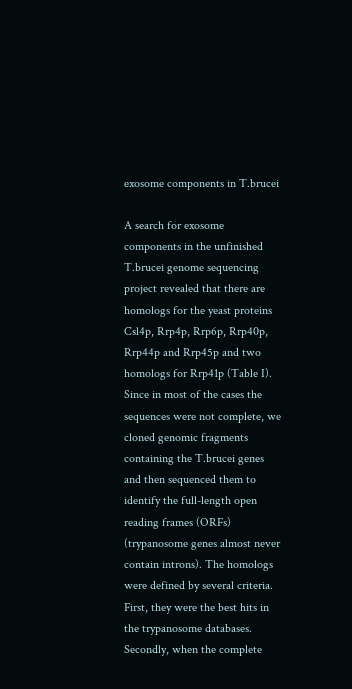exosome components in T.brucei

A search for exosome components in the unfinished T.brucei genome sequencing project revealed that there are homologs for the yeast proteins Csl4p, Rrp4p, Rrp6p, Rrp40p, Rrp44p and Rrp45p and two homologs for Rrp41p (Table I). Since in most of the cases the sequences were not complete, we cloned genomic fragments containing the T.brucei genes and then sequenced them to identify the full-length open reading frames (ORFs) (trypanosome genes almost never contain introns). The homologs were defined by several criteria. First, they were the best hits in the trypanosome databases. Secondly, when the complete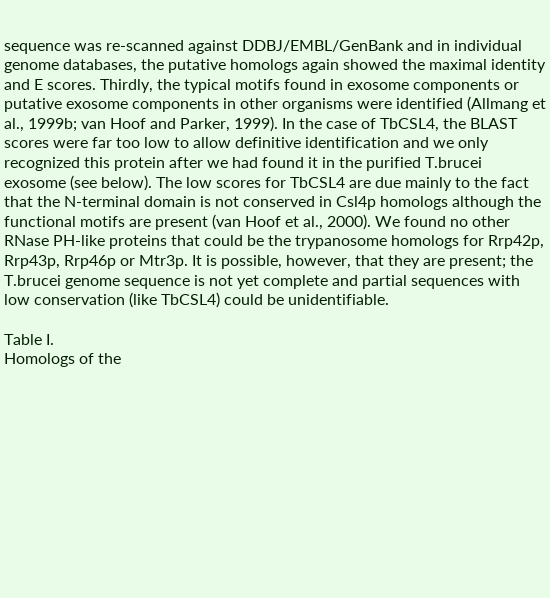sequence was re-scanned against DDBJ/EMBL/GenBank and in individual genome databases, the putative homologs again showed the maximal identity and E scores. Thirdly, the typical motifs found in exosome components or putative exosome components in other organisms were identified (Allmang et al., 1999b; van Hoof and Parker, 1999). In the case of TbCSL4, the BLAST scores were far too low to allow definitive identification and we only recognized this protein after we had found it in the purified T.brucei exosome (see below). The low scores for TbCSL4 are due mainly to the fact that the N-terminal domain is not conserved in Csl4p homologs although the functional motifs are present (van Hoof et al., 2000). We found no other RNase PH-like proteins that could be the trypanosome homologs for Rrp42p, Rrp43p, Rrp46p or Mtr3p. It is possible, however, that they are present; the T.brucei genome sequence is not yet complete and partial sequences with low conservation (like TbCSL4) could be unidentifiable.

Table I.
Homologs of the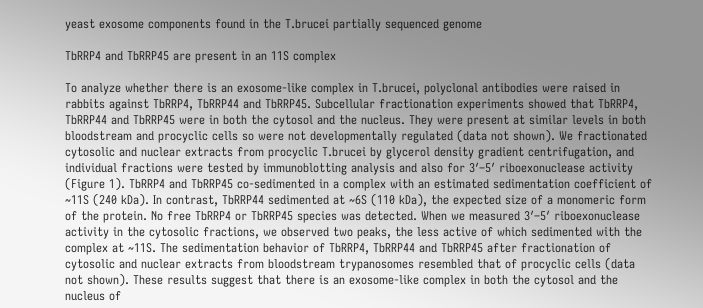yeast exosome components found in the T.brucei partially sequenced genome

TbRRP4 and TbRRP45 are present in an 11S complex

To analyze whether there is an exosome-like complex in T.brucei, polyclonal antibodies were raised in rabbits against TbRRP4, TbRRP44 and TbRRP45. Subcellular fractionation experiments showed that TbRRP4, TbRRP44 and TbRRP45 were in both the cytosol and the nucleus. They were present at similar levels in both bloodstream and procyclic cells so were not developmentally regulated (data not shown). We fractionated cytosolic and nuclear extracts from procyclic T.brucei by glycerol density gradient centrifugation, and individual fractions were tested by immunoblotting analysis and also for 3′–5′ riboexonuclease activity (Figure 1). TbRRP4 and TbRRP45 co-sedimented in a complex with an estimated sedimentation coefficient of ~11S (240 kDa). In contrast, TbRRP44 sedimented at ~6S (110 kDa), the expected size of a monomeric form of the protein. No free TbRRP4 or TbRRP45 species was detected. When we measured 3′–5′ riboexonuclease activity in the cytosolic fractions, we observed two peaks, the less active of which sedimented with the complex at ~11S. The sedimentation behavior of TbRRP4, TbRRP44 and TbRRP45 after fractionation of cytosolic and nuclear extracts from bloodstream trypanosomes resembled that of procyclic cells (data not shown). These results suggest that there is an exosome-like complex in both the cytosol and the nucleus of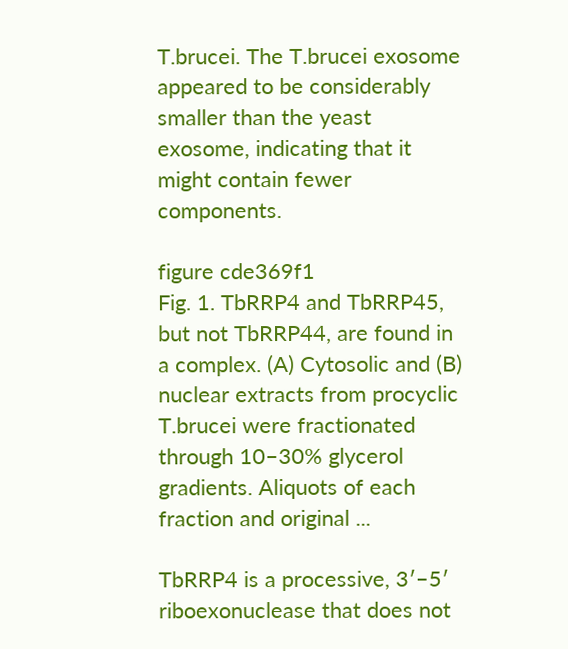T.brucei. The T.brucei exosome appeared to be considerably smaller than the yeast exosome, indicating that it might contain fewer components.

figure cde369f1
Fig. 1. TbRRP4 and TbRRP45, but not TbRRP44, are found in a complex. (A) Cytosolic and (B) nuclear extracts from procyclic T.brucei were fractionated through 10–30% glycerol gradients. Aliquots of each fraction and original ...

TbRRP4 is a processive, 3′–5′ riboexonuclease that does not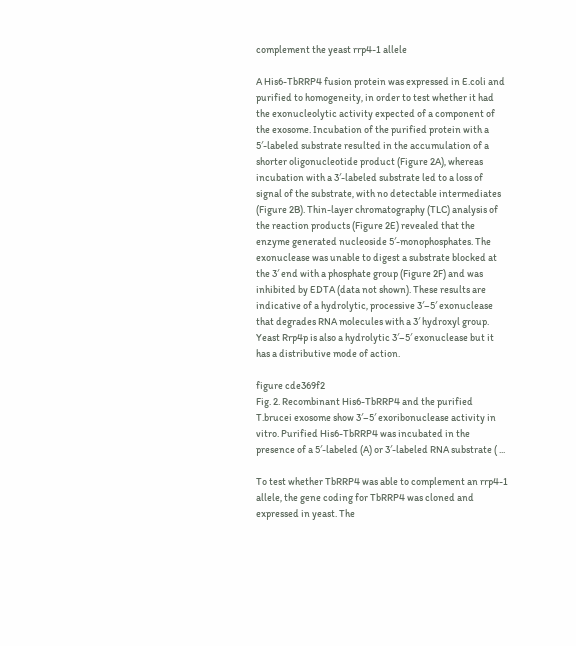complement the yeast rrp4-1 allele

A His6-TbRRP4 fusion protein was expressed in E.coli and purified to homogeneity, in order to test whether it had the exonucleolytic activity expected of a component of the exosome. Incubation of the purified protein with a 5′-labeled substrate resulted in the accumulation of a shorter oligonucleotide product (Figure 2A), whereas incubation with a 3′-labeled substrate led to a loss of signal of the substrate, with no detectable intermediates (Figure 2B). Thin-layer chromatography (TLC) analysis of the reaction products (Figure 2E) revealed that the enzyme generated nucleoside 5′-monophosphates. The exonuclease was unable to digest a substrate blocked at the 3′ end with a phosphate group (Figure 2F) and was inhibited by EDTA (data not shown). These results are indicative of a hydrolytic, processive 3′–5′ exonuclease that degrades RNA molecules with a 3′ hydroxyl group. Yeast Rrp4p is also a hydrolytic 3′–5′ exonuclease but it has a distributive mode of action.

figure cde369f2
Fig. 2. Recombinant His6-TbRRP4 and the purified T.brucei exosome show 3′–5′ exoribonuclease activity in vitro. Purified His6-TbRRP4 was incubated in the presence of a 5′-labeled (A) or 3′-labeled RNA substrate ( ...

To test whether TbRRP4 was able to complement an rrp4-1 allele, the gene coding for TbRRP4 was cloned and expressed in yeast. The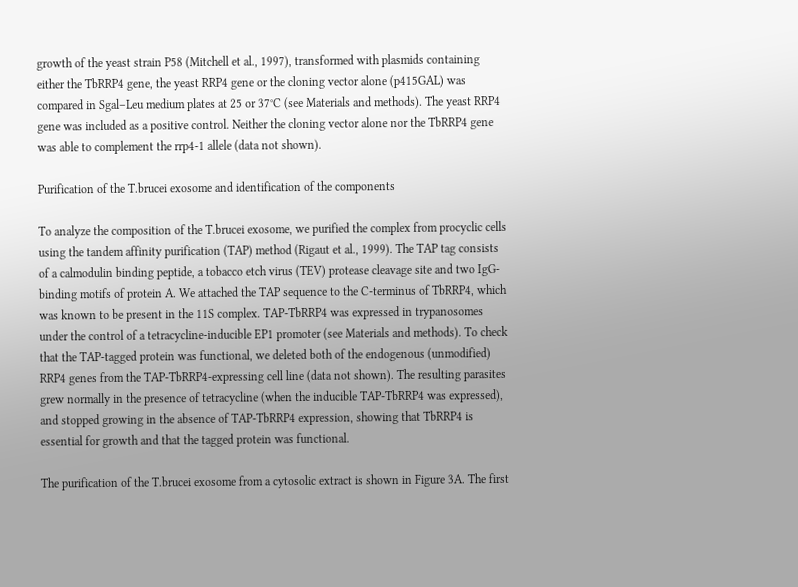growth of the yeast strain P58 (Mitchell et al., 1997), transformed with plasmids containing either the TbRRP4 gene, the yeast RRP4 gene or the cloning vector alone (p415GAL) was compared in Sgal–Leu medium plates at 25 or 37°C (see Materials and methods). The yeast RRP4 gene was included as a positive control. Neither the cloning vector alone nor the TbRRP4 gene was able to complement the rrp4-1 allele (data not shown).

Purification of the T.brucei exosome and identification of the components

To analyze the composition of the T.brucei exosome, we purified the complex from procyclic cells using the tandem affinity purification (TAP) method (Rigaut et al., 1999). The TAP tag consists of a calmodulin binding peptide, a tobacco etch virus (TEV) protease cleavage site and two IgG-binding motifs of protein A. We attached the TAP sequence to the C-terminus of TbRRP4, which was known to be present in the 11S complex. TAP-TbRRP4 was expressed in trypanosomes under the control of a tetracycline-inducible EP1 promoter (see Materials and methods). To check that the TAP-tagged protein was functional, we deleted both of the endogenous (unmodified) RRP4 genes from the TAP-TbRRP4-expressing cell line (data not shown). The resulting parasites grew normally in the presence of tetracycline (when the inducible TAP-TbRRP4 was expressed), and stopped growing in the absence of TAP-TbRRP4 expression, showing that TbRRP4 is essential for growth and that the tagged protein was functional.

The purification of the T.brucei exosome from a cytosolic extract is shown in Figure 3A. The first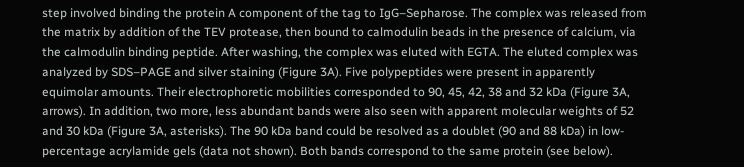step involved binding the protein A component of the tag to IgG–Sepharose. The complex was released from the matrix by addition of the TEV protease, then bound to calmodulin beads in the presence of calcium, via the calmodulin binding peptide. After washing, the complex was eluted with EGTA. The eluted complex was analyzed by SDS–PAGE and silver staining (Figure 3A). Five polypeptides were present in apparently equimolar amounts. Their electrophoretic mobilities corresponded to 90, 45, 42, 38 and 32 kDa (Figure 3A, arrows). In addition, two more, less abundant bands were also seen with apparent molecular weights of 52 and 30 kDa (Figure 3A, asterisks). The 90 kDa band could be resolved as a doublet (90 and 88 kDa) in low-percentage acrylamide gels (data not shown). Both bands correspond to the same protein (see below).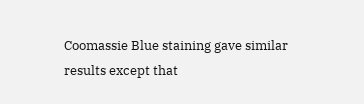Coomassie Blue staining gave similar results except that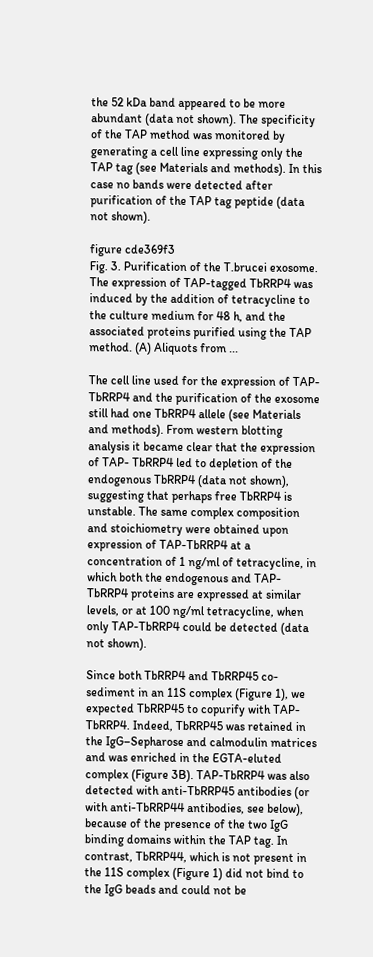the 52 kDa band appeared to be more abundant (data not shown). The specificity of the TAP method was monitored by generating a cell line expressing only the TAP tag (see Materials and methods). In this case no bands were detected after purification of the TAP tag peptide (data not shown).

figure cde369f3
Fig. 3. Purification of the T.brucei exosome. The expression of TAP-tagged TbRRP4 was induced by the addition of tetracycline to the culture medium for 48 h, and the associated proteins purified using the TAP method. (A) Aliquots from ...

The cell line used for the expression of TAP-TbRRP4 and the purification of the exosome still had one TbRRP4 allele (see Materials and methods). From western blotting analysis it became clear that the expression of TAP- TbRRP4 led to depletion of the endogenous TbRRP4 (data not shown), suggesting that perhaps free TbRRP4 is unstable. The same complex composition and stoichiometry were obtained upon expression of TAP-TbRRP4 at a concentration of 1 ng/ml of tetracycline, in which both the endogenous and TAP-TbRRP4 proteins are expressed at similar levels, or at 100 ng/ml tetracycline, when only TAP-TbRRP4 could be detected (data not shown).

Since both TbRRP4 and TbRRP45 co-sediment in an 11S complex (Figure 1), we expected TbRRP45 to copurify with TAP-TbRRP4. Indeed, TbRRP45 was retained in the IgG–Sepharose and calmodulin matrices and was enriched in the EGTA-eluted complex (Figure 3B). TAP-TbRRP4 was also detected with anti-TbRRP45 antibodies (or with anti-TbRRP44 antibodies, see below), because of the presence of the two IgG binding domains within the TAP tag. In contrast, TbRRP44, which is not present in the 11S complex (Figure 1) did not bind to the IgG beads and could not be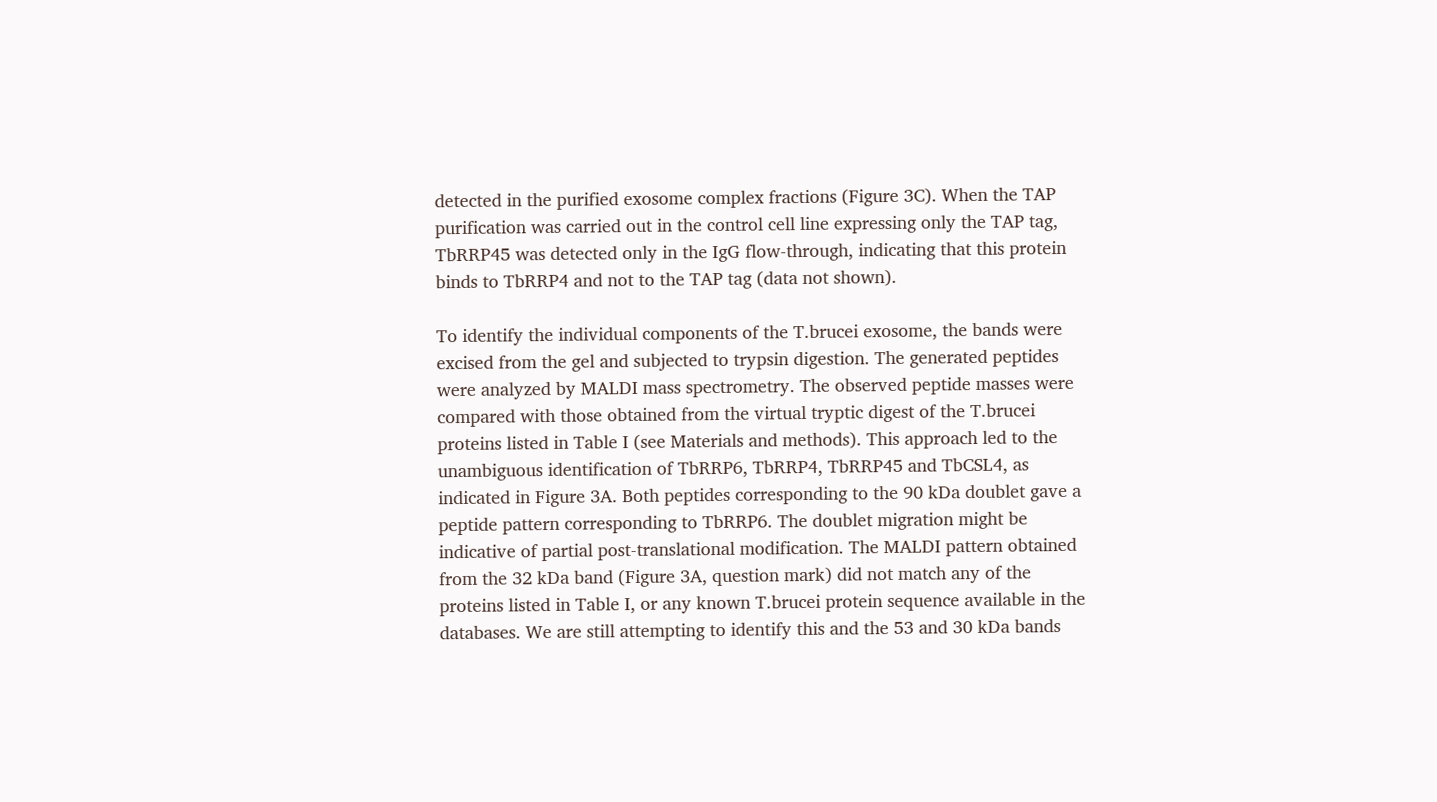detected in the purified exosome complex fractions (Figure 3C). When the TAP purification was carried out in the control cell line expressing only the TAP tag, TbRRP45 was detected only in the IgG flow-through, indicating that this protein binds to TbRRP4 and not to the TAP tag (data not shown).

To identify the individual components of the T.brucei exosome, the bands were excised from the gel and subjected to trypsin digestion. The generated peptides were analyzed by MALDI mass spectrometry. The observed peptide masses were compared with those obtained from the virtual tryptic digest of the T.brucei proteins listed in Table I (see Materials and methods). This approach led to the unambiguous identification of TbRRP6, TbRRP4, TbRRP45 and TbCSL4, as indicated in Figure 3A. Both peptides corresponding to the 90 kDa doublet gave a peptide pattern corresponding to TbRRP6. The doublet migration might be indicative of partial post-translational modification. The MALDI pattern obtained from the 32 kDa band (Figure 3A, question mark) did not match any of the proteins listed in Table I, or any known T.brucei protein sequence available in the databases. We are still attempting to identify this and the 53 and 30 kDa bands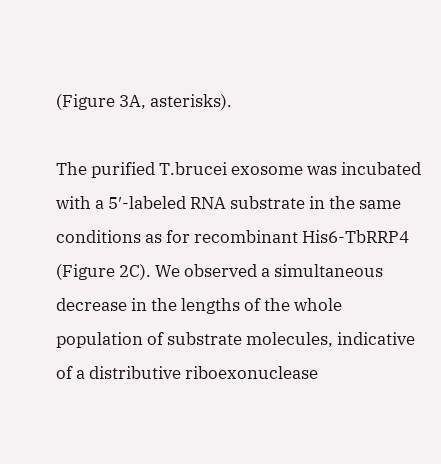(Figure 3A, asterisks).

The purified T.brucei exosome was incubated with a 5′-labeled RNA substrate in the same conditions as for recombinant His6-TbRRP4 (Figure 2C). We observed a simultaneous decrease in the lengths of the whole population of substrate molecules, indicative of a distributive riboexonuclease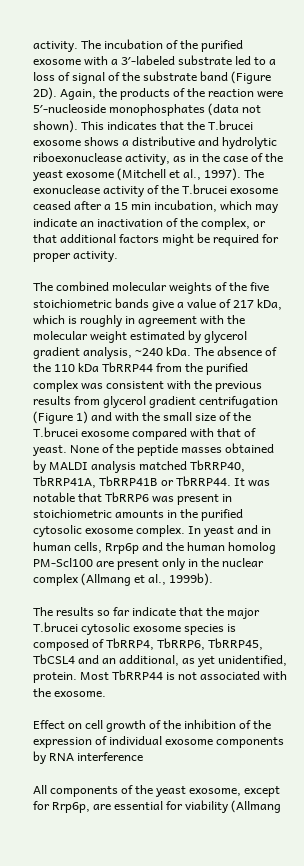activity. The incubation of the purified exosome with a 3′-labeled substrate led to a loss of signal of the substrate band (Figure 2D). Again, the products of the reaction were 5′-nucleoside monophosphates (data not shown). This indicates that the T.brucei exosome shows a distributive and hydrolytic riboexonuclease activity, as in the case of the yeast exosome (Mitchell et al., 1997). The exonuclease activity of the T.brucei exosome ceased after a 15 min incubation, which may indicate an inactivation of the complex, or that additional factors might be required for proper activity.

The combined molecular weights of the five stoichiometric bands give a value of 217 kDa, which is roughly in agreement with the molecular weight estimated by glycerol gradient analysis, ~240 kDa. The absence of the 110 kDa TbRRP44 from the purified complex was consistent with the previous results from glycerol gradient centrifugation (Figure 1) and with the small size of the T.brucei exosome compared with that of yeast. None of the peptide masses obtained by MALDI analysis matched TbRRP40, TbRRP41A, TbRRP41B or TbRRP44. It was notable that TbRRP6 was present in stoichiometric amounts in the purified cytosolic exosome complex. In yeast and in human cells, Rrp6p and the human homolog PM-Scl100 are present only in the nuclear complex (Allmang et al., 1999b).

The results so far indicate that the major T.brucei cytosolic exosome species is composed of TbRRP4, TbRRP6, TbRRP45, TbCSL4 and an additional, as yet unidentified, protein. Most TbRRP44 is not associated with the exosome.

Effect on cell growth of the inhibition of the expression of individual exosome components by RNA interference

All components of the yeast exosome, except for Rrp6p, are essential for viability (Allmang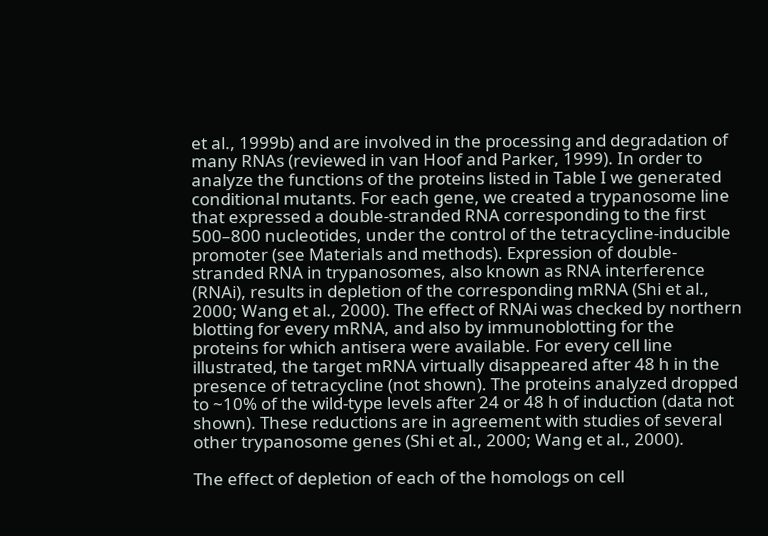et al., 1999b) and are involved in the processing and degradation of many RNAs (reviewed in van Hoof and Parker, 1999). In order to analyze the functions of the proteins listed in Table I we generated conditional mutants. For each gene, we created a trypanosome line that expressed a double-stranded RNA corresponding to the first 500–800 nucleotides, under the control of the tetracycline-inducible promoter (see Materials and methods). Expression of double-stranded RNA in trypanosomes, also known as RNA interference (RNAi), results in depletion of the corresponding mRNA (Shi et al., 2000; Wang et al., 2000). The effect of RNAi was checked by northern blotting for every mRNA, and also by immunoblotting for the proteins for which antisera were available. For every cell line illustrated, the target mRNA virtually disappeared after 48 h in the presence of tetracycline (not shown). The proteins analyzed dropped to ~10% of the wild-type levels after 24 or 48 h of induction (data not shown). These reductions are in agreement with studies of several other trypanosome genes (Shi et al., 2000; Wang et al., 2000).

The effect of depletion of each of the homologs on cell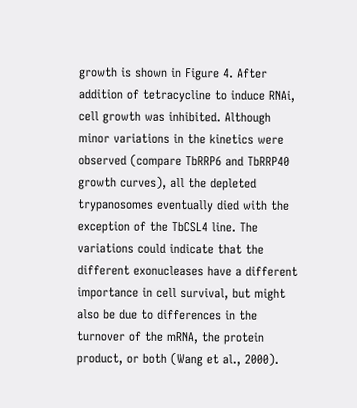growth is shown in Figure 4. After addition of tetracycline to induce RNAi, cell growth was inhibited. Although minor variations in the kinetics were observed (compare TbRRP6 and TbRRP40 growth curves), all the depleted trypanosomes eventually died with the exception of the TbCSL4 line. The variations could indicate that the different exonucleases have a different importance in cell survival, but might also be due to differences in the turnover of the mRNA, the protein product, or both (Wang et al., 2000).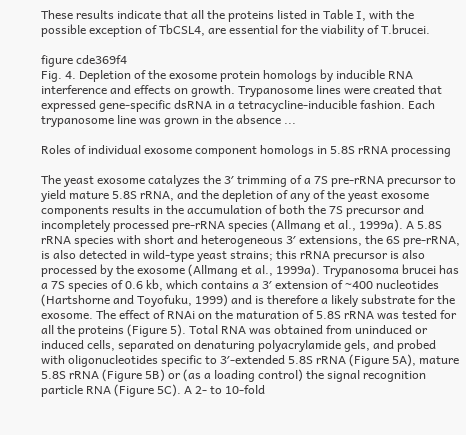These results indicate that all the proteins listed in Table I, with the possible exception of TbCSL4, are essential for the viability of T.brucei.

figure cde369f4
Fig. 4. Depletion of the exosome protein homologs by inducible RNA interference and effects on growth. Trypanosome lines were created that expressed gene-specific dsRNA in a tetracycline-inducible fashion. Each trypanosome line was grown in the absence ...

Roles of individual exosome component homologs in 5.8S rRNA processing

The yeast exosome catalyzes the 3′ trimming of a 7S pre-rRNA precursor to yield mature 5.8S rRNA, and the depletion of any of the yeast exosome components results in the accumulation of both the 7S precursor and incompletely processed pre-rRNA species (Allmang et al., 1999a). A 5.8S rRNA species with short and heterogeneous 3′ extensions, the 6S pre-rRNA, is also detected in wild-type yeast strains; this rRNA precursor is also processed by the exosome (Allmang et al., 1999a). Trypanosoma brucei has a 7S species of 0.6 kb, which contains a 3′ extension of ~400 nucleotides (Hartshorne and Toyofuku, 1999) and is therefore a likely substrate for the exosome. The effect of RNAi on the maturation of 5.8S rRNA was tested for all the proteins (Figure 5). Total RNA was obtained from uninduced or induced cells, separated on denaturing polyacrylamide gels, and probed with oligonucleotides specific to 3′-extended 5.8S rRNA (Figure 5A), mature 5.8S rRNA (Figure 5B) or (as a loading control) the signal recognition particle RNA (Figure 5C). A 2- to 10-fold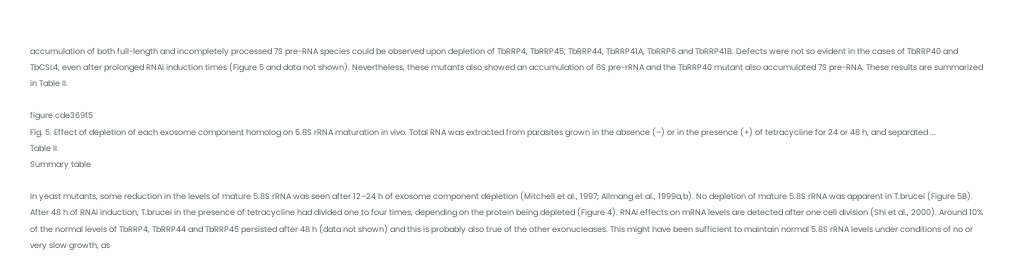accumulation of both full-length and incompletely processed 7S pre-RNA species could be observed upon depletion of TbRRP4, TbRRP45, TbRRP44, TbRRP41A, TbRRP6 and TbRRP41B. Defects were not so evident in the cases of TbRRP40 and TbCSL4, even after prolonged RNAi induction times (Figure 5 and data not shown). Nevertheless, these mutants also showed an accumulation of 6S pre-rRNA and the TbRRP40 mutant also accumulated 7S pre-RNA. These results are summarized in Table II.

figure cde369f5
Fig. 5. Effect of depletion of each exosome component homolog on 5.8S rRNA maturation in vivo. Total RNA was extracted from parasites grown in the absence (–) or in the presence (+) of tetracycline for 24 or 48 h, and separated ...
Table II.
Summary table

In yeast mutants, some reduction in the levels of mature 5.8S rRNA was seen after 12–24 h of exosome component depletion (Mitchell et al., 1997; Allmang et al., 1999a,b). No depletion of mature 5.8S rRNA was apparent in T.brucei (Figure 5B). After 48 h of RNAi induction, T.brucei in the presence of tetracycline had divided one to four times, depending on the protein being depleted (Figure 4). RNAi effects on mRNA levels are detected after one cell division (Shi et al., 2000). Around 10% of the normal levels of TbRRP4, TbRRP44 and TbRRP45 persisted after 48 h (data not shown) and this is probably also true of the other exonucleases. This might have been sufficient to maintain normal 5.8S rRNA levels under conditions of no or very slow growth, as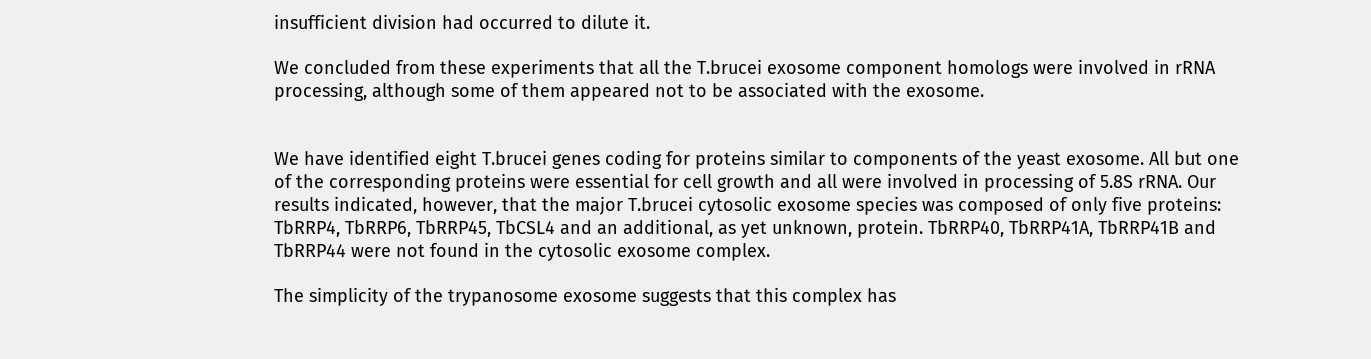insufficient division had occurred to dilute it.

We concluded from these experiments that all the T.brucei exosome component homologs were involved in rRNA processing, although some of them appeared not to be associated with the exosome.


We have identified eight T.brucei genes coding for proteins similar to components of the yeast exosome. All but one of the corresponding proteins were essential for cell growth and all were involved in processing of 5.8S rRNA. Our results indicated, however, that the major T.brucei cytosolic exosome species was composed of only five proteins: TbRRP4, TbRRP6, TbRRP45, TbCSL4 and an additional, as yet unknown, protein. TbRRP40, TbRRP41A, TbRRP41B and TbRRP44 were not found in the cytosolic exosome complex.

The simplicity of the trypanosome exosome suggests that this complex has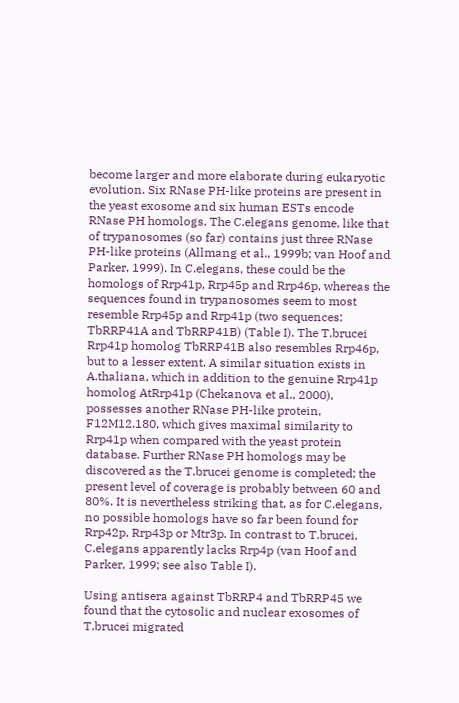become larger and more elaborate during eukaryotic evolution. Six RNase PH-like proteins are present in the yeast exosome and six human ESTs encode RNase PH homologs. The C.elegans genome, like that of trypanosomes (so far) contains just three RNase PH-like proteins (Allmang et al., 1999b; van Hoof and Parker, 1999). In C.elegans, these could be the homologs of Rrp41p, Rrp45p and Rrp46p, whereas the sequences found in trypanosomes seem to most resemble Rrp45p and Rrp41p (two sequences: TbRRP41A and TbRRP41B) (Table I). The T.brucei Rrp41p homolog TbRRP41B also resembles Rrp46p, but to a lesser extent. A similar situation exists in A.thaliana, which in addition to the genuine Rrp41p homolog AtRrp41p (Chekanova et al., 2000), possesses another RNase PH-like protein, F12M12.180, which gives maximal similarity to Rrp41p when compared with the yeast protein database. Further RNase PH homologs may be discovered as the T.brucei genome is completed; the present level of coverage is probably between 60 and 80%. It is nevertheless striking that, as for C.elegans, no possible homologs have so far been found for Rrp42p, Rrp43p or Mtr3p. In contrast to T.brucei, C.elegans apparently lacks Rrp4p (van Hoof and Parker, 1999; see also Table I).

Using antisera against TbRRP4 and TbRRP45 we found that the cytosolic and nuclear exosomes of T.brucei migrated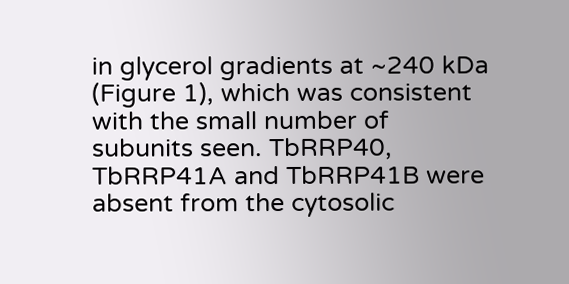in glycerol gradients at ~240 kDa (Figure 1), which was consistent with the small number of subunits seen. TbRRP40, TbRRP41A and TbRRP41B were absent from the cytosolic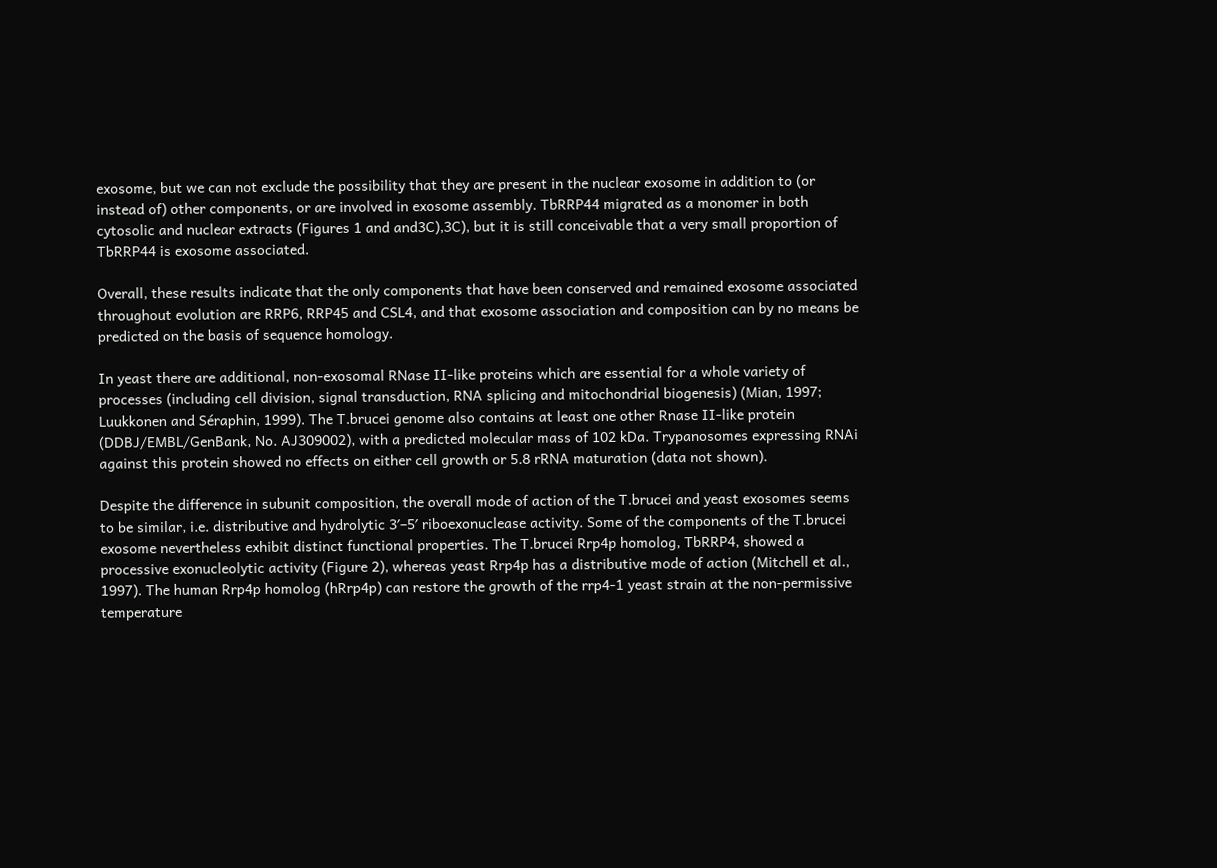exosome, but we can not exclude the possibility that they are present in the nuclear exosome in addition to (or instead of) other components, or are involved in exosome assembly. TbRRP44 migrated as a monomer in both cytosolic and nuclear extracts (Figures 1 and and3C),3C), but it is still conceivable that a very small proportion of TbRRP44 is exosome associated.

Overall, these results indicate that the only components that have been conserved and remained exosome associated throughout evolution are RRP6, RRP45 and CSL4, and that exosome association and composition can by no means be predicted on the basis of sequence homology.

In yeast there are additional, non-exosomal RNase II-like proteins which are essential for a whole variety of processes (including cell division, signal transduction, RNA splicing and mitochondrial biogenesis) (Mian, 1997; Luukkonen and Séraphin, 1999). The T.brucei genome also contains at least one other Rnase II-like protein (DDBJ/EMBL/GenBank, No. AJ309002), with a predicted molecular mass of 102 kDa. Trypanosomes expressing RNAi against this protein showed no effects on either cell growth or 5.8 rRNA maturation (data not shown).

Despite the difference in subunit composition, the overall mode of action of the T.brucei and yeast exosomes seems to be similar, i.e. distributive and hydrolytic 3′–5′ riboexonuclease activity. Some of the components of the T.brucei exosome nevertheless exhibit distinct functional properties. The T.brucei Rrp4p homolog, TbRRP4, showed a processive exonucleolytic activity (Figure 2), whereas yeast Rrp4p has a distributive mode of action (Mitchell et al., 1997). The human Rrp4p homolog (hRrp4p) can restore the growth of the rrp4-1 yeast strain at the non-permissive temperature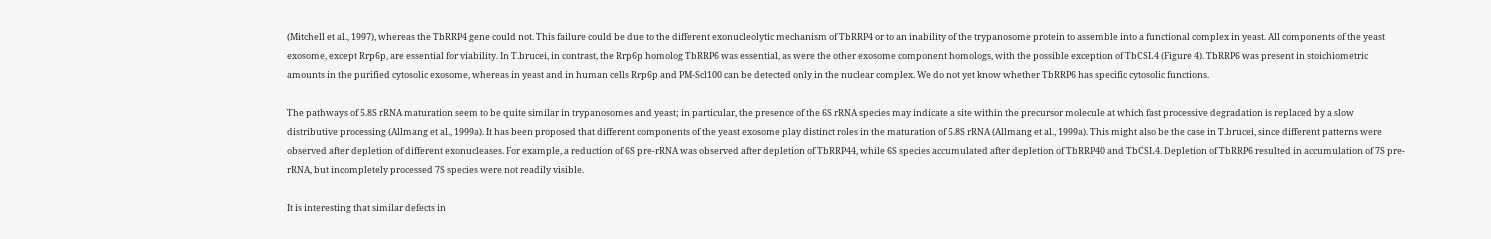(Mitchell et al., 1997), whereas the TbRRP4 gene could not. This failure could be due to the different exonucleolytic mechanism of TbRRP4 or to an inability of the trypanosome protein to assemble into a functional complex in yeast. All components of the yeast exosome, except Rrp6p, are essential for viability. In T.brucei, in contrast, the Rrp6p homolog TbRRP6 was essential, as were the other exosome component homologs, with the possible exception of TbCSL4 (Figure 4). TbRRP6 was present in stoichiometric amounts in the purified cytosolic exosome, whereas in yeast and in human cells Rrp6p and PM-Scl100 can be detected only in the nuclear complex. We do not yet know whether TbRRP6 has specific cytosolic functions.

The pathways of 5.8S rRNA maturation seem to be quite similar in trypanosomes and yeast; in particular, the presence of the 6S rRNA species may indicate a site within the precursor molecule at which fast processive degradation is replaced by a slow distributive processing (Allmang et al., 1999a). It has been proposed that different components of the yeast exosome play distinct roles in the maturation of 5.8S rRNA (Allmang et al., 1999a). This might also be the case in T.brucei, since different patterns were observed after depletion of different exonucleases. For example, a reduction of 6S pre-rRNA was observed after depletion of TbRRP44, while 6S species accumulated after depletion of TbRRP40 and TbCSL4. Depletion of TbRRP6 resulted in accumulation of 7S pre-rRNA, but incompletely processed 7S species were not readily visible.

It is interesting that similar defects in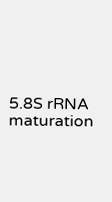5.8S rRNA maturation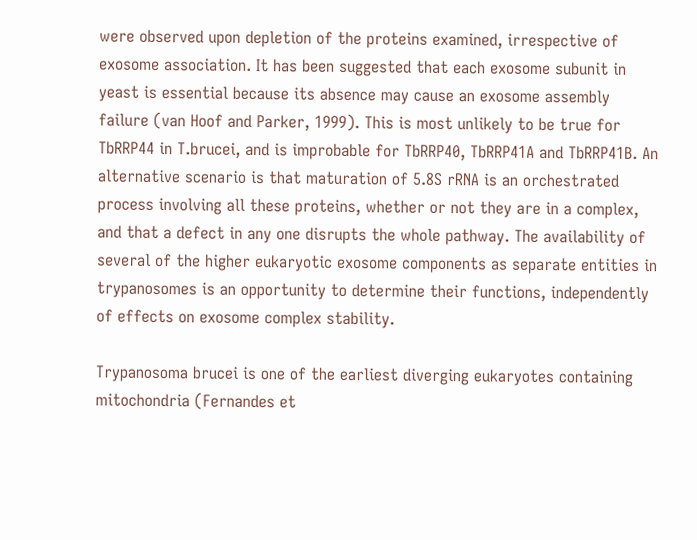were observed upon depletion of the proteins examined, irrespective of exosome association. It has been suggested that each exosome subunit in yeast is essential because its absence may cause an exosome assembly failure (van Hoof and Parker, 1999). This is most unlikely to be true for TbRRP44 in T.brucei, and is improbable for TbRRP40, TbRRP41A and TbRRP41B. An alternative scenario is that maturation of 5.8S rRNA is an orchestrated process involving all these proteins, whether or not they are in a complex, and that a defect in any one disrupts the whole pathway. The availability of several of the higher eukaryotic exosome components as separate entities in trypanosomes is an opportunity to determine their functions, independently of effects on exosome complex stability.

Trypanosoma brucei is one of the earliest diverging eukaryotes containing mitochondria (Fernandes et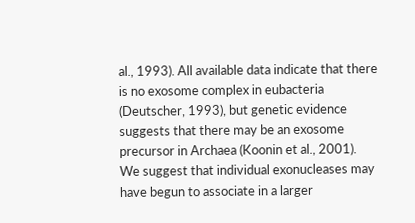al., 1993). All available data indicate that there is no exosome complex in eubacteria (Deutscher, 1993), but genetic evidence suggests that there may be an exosome precursor in Archaea (Koonin et al., 2001). We suggest that individual exonucleases may have begun to associate in a larger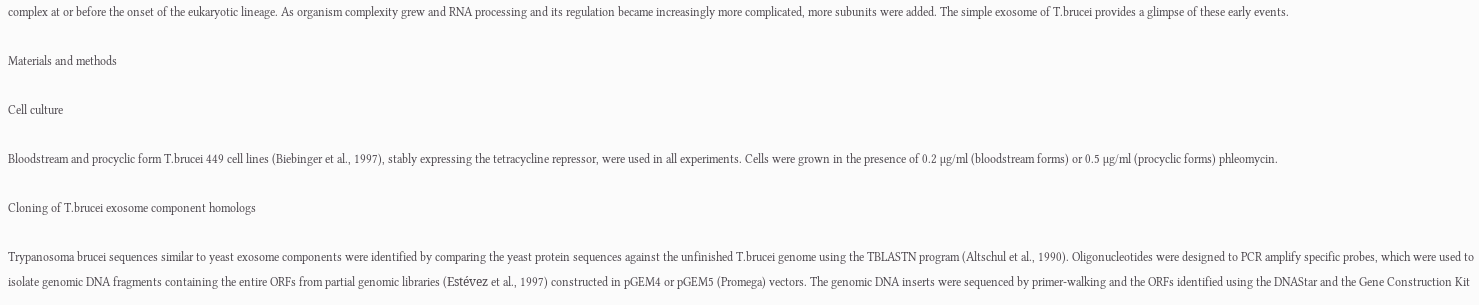complex at or before the onset of the eukaryotic lineage. As organism complexity grew and RNA processing and its regulation became increasingly more complicated, more subunits were added. The simple exosome of T.brucei provides a glimpse of these early events.

Materials and methods

Cell culture

Bloodstream and procyclic form T.brucei 449 cell lines (Biebinger et al., 1997), stably expressing the tetracycline repressor, were used in all experiments. Cells were grown in the presence of 0.2 µg/ml (bloodstream forms) or 0.5 µg/ml (procyclic forms) phleomycin.

Cloning of T.brucei exosome component homologs

Trypanosoma brucei sequences similar to yeast exosome components were identified by comparing the yeast protein sequences against the unfinished T.brucei genome using the TBLASTN program (Altschul et al., 1990). Oligonucleotides were designed to PCR amplify specific probes, which were used to isolate genomic DNA fragments containing the entire ORFs from partial genomic libraries (Estévez et al., 1997) constructed in pGEM4 or pGEM5 (Promega) vectors. The genomic DNA inserts were sequenced by primer-walking and the ORFs identified using the DNAStar and the Gene Construction Kit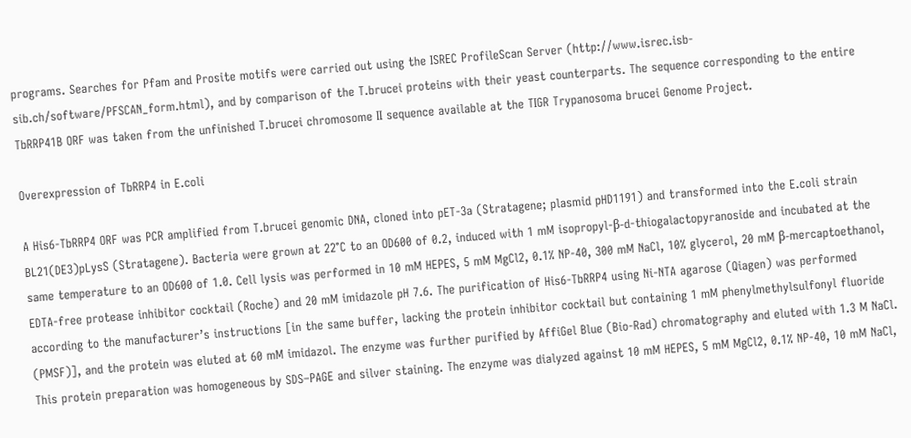programs. Searches for Pfam and Prosite motifs were carried out using the ISREC ProfileScan Server (http://www.isrec.isb-sib.ch/software/PFSCAN_form.html), and by comparison of the T.brucei proteins with their yeast counterparts. The sequence corresponding to the entire TbRRP41B ORF was taken from the unfinished T.brucei chromosome II sequence available at the TIGR Trypanosoma brucei Genome Project.

Overexpression of TbRRP4 in E.coli

A His6-TbRRP4 ORF was PCR amplified from T.brucei genomic DNA, cloned into pET-3a (Stratagene; plasmid pHD1191) and transformed into the E.coli strain BL21(DE3)pLysS (Stratagene). Bacteria were grown at 22°C to an OD600 of 0.2, induced with 1 mM isopropyl-β-d-thiogalactopyranoside and incubated at the same temperature to an OD600 of 1.0. Cell lysis was performed in 10 mM HEPES, 5 mM MgCl2, 0.1% NP-40, 300 mM NaCl, 10% glycerol, 20 mM β-mercaptoethanol, EDTA-free protease inhibitor cocktail (Roche) and 20 mM imidazole pH 7.6. The purification of His6-TbRRP4 using Ni-NTA agarose (Qiagen) was performed according to the manufacturer’s instructions [in the same buffer, lacking the protein inhibitor cocktail but containing 1 mM phenylmethylsulfonyl fluoride (PMSF)], and the protein was eluted at 60 mM imidazol. The enzyme was further purified by AffiGel Blue (Bio-Rad) chromatography and eluted with 1.3 M NaCl. This protein preparation was homogeneous by SDS–PAGE and silver staining. The enzyme was dialyzed against 10 mM HEPES, 5 mM MgCl2, 0.1% NP-40, 10 mM NaCl,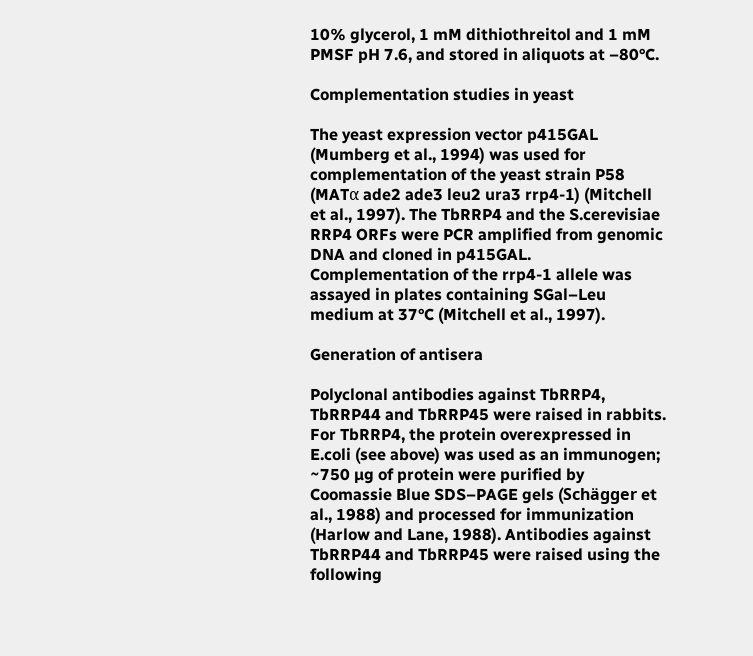10% glycerol, 1 mM dithiothreitol and 1 mM PMSF pH 7.6, and stored in aliquots at –80°C.

Complementation studies in yeast

The yeast expression vector p415GAL (Mumberg et al., 1994) was used for complementation of the yeast strain P58 (MATα ade2 ade3 leu2 ura3 rrp4-1) (Mitchell et al., 1997). The TbRRP4 and the S.cerevisiae RRP4 ORFs were PCR amplified from genomic DNA and cloned in p415GAL. Complementation of the rrp4-1 allele was assayed in plates containing SGal–Leu medium at 37°C (Mitchell et al., 1997).

Generation of antisera

Polyclonal antibodies against TbRRP4, TbRRP44 and TbRRP45 were raised in rabbits. For TbRRP4, the protein overexpressed in E.coli (see above) was used as an immunogen; ~750 µg of protein were purified by Coomassie Blue SDS–PAGE gels (Schägger et al., 1988) and processed for immunization (Harlow and Lane, 1988). Antibodies against TbRRP44 and TbRRP45 were raised using the following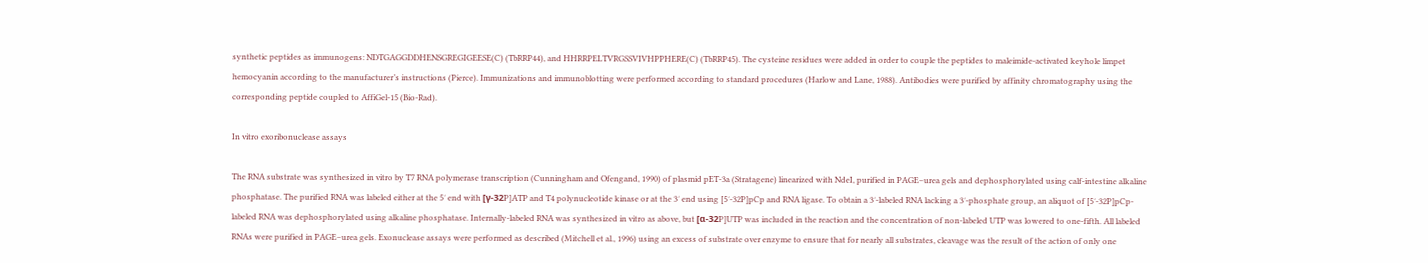synthetic peptides as immunogens: NDTGAGGDDHENSGREGIGEESE(C) (TbRRP44), and HHRRPELTVRGSSVIVHPPHERE(C) (TbRRP45). The cysteine residues were added in order to couple the peptides to maleimide-activated keyhole limpet hemocyanin according to the manufacturer’s instructions (Pierce). Immunizations and immunoblotting were performed according to standard procedures (Harlow and Lane, 1988). Antibodies were purified by affinity chromatography using the corresponding peptide coupled to AffiGel-15 (Bio-Rad).

In vitro exoribonuclease assays

The RNA substrate was synthesized in vitro by T7 RNA polymerase transcription (Cunningham and Ofengand, 1990) of plasmid pET-3a (Stratagene) linearized with NdeI, purified in PAGE–urea gels and dephosphorylated using calf-intestine alkaline phosphatase. The purified RNA was labeled either at the 5′ end with [γ-32P]ATP and T4 polynucleotide kinase or at the 3′ end using [5′-32P]pCp and RNA ligase. To obtain a 3′-labeled RNA lacking a 3′-phosphate group, an aliquot of [5′-32P]pCp-labeled RNA was dephosphorylated using alkaline phosphatase. Internally-labeled RNA was synthesized in vitro as above, but [α-32P]UTP was included in the reaction and the concentration of non-labeled UTP was lowered to one-fifth. All labeled RNAs were purified in PAGE–urea gels. Exonuclease assays were performed as described (Mitchell et al., 1996) using an excess of substrate over enzyme to ensure that for nearly all substrates, cleavage was the result of the action of only one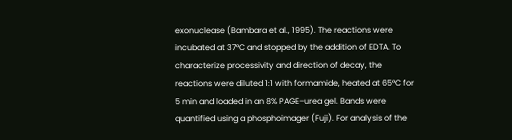exonuclease (Bambara et al., 1995). The reactions were incubated at 37°C and stopped by the addition of EDTA. To characterize processivity and direction of decay, the reactions were diluted 1:1 with formamide, heated at 65°C for 5 min and loaded in an 8% PAGE–urea gel. Bands were quantified using a phosphoimager (Fuji). For analysis of the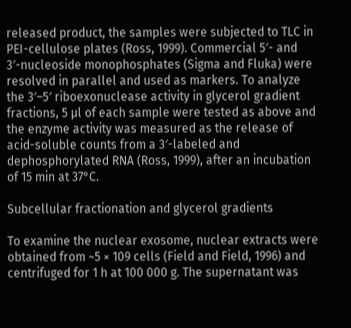released product, the samples were subjected to TLC in PEI-cellulose plates (Ross, 1999). Commercial 5′- and 3′-nucleoside monophosphates (Sigma and Fluka) were resolved in parallel and used as markers. To analyze the 3′–5′ riboexonuclease activity in glycerol gradient fractions, 5 µl of each sample were tested as above and the enzyme activity was measured as the release of acid-soluble counts from a 3′-labeled and dephosphorylated RNA (Ross, 1999), after an incubation of 15 min at 37°C.

Subcellular fractionation and glycerol gradients

To examine the nuclear exosome, nuclear extracts were obtained from ~5 × 109 cells (Field and Field, 1996) and centrifuged for 1 h at 100 000 g. The supernatant was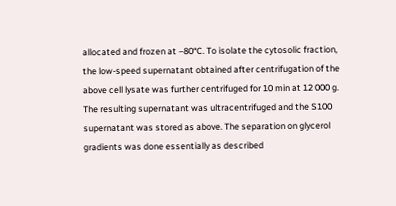allocated and frozen at –80°C. To isolate the cytosolic fraction, the low-speed supernatant obtained after centrifugation of the above cell lysate was further centrifuged for 10 min at 12 000 g. The resulting supernatant was ultracentrifuged and the S100 supernatant was stored as above. The separation on glycerol gradients was done essentially as described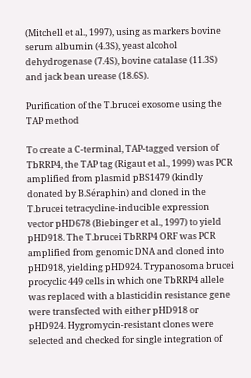(Mitchell et al., 1997), using as markers bovine serum albumin (4.3S), yeast alcohol dehydrogenase (7.4S), bovine catalase (11.3S) and jack bean urease (18.6S).

Purification of the T.brucei exosome using the TAP method

To create a C-terminal, TAP-tagged version of TbRRP4, the TAP tag (Rigaut et al., 1999) was PCR amplified from plasmid pBS1479 (kindly donated by B.Séraphin) and cloned in the T.brucei tetracycline-inducible expression vector pHD678 (Biebinger et al., 1997) to yield pHD918. The T.brucei TbRRP4 ORF was PCR amplified from genomic DNA and cloned into pHD918, yielding pHD924. Trypanosoma brucei procyclic 449 cells in which one TbRRP4 allele was replaced with a blasticidin resistance gene were transfected with either pHD918 or pHD924. Hygromycin-resistant clones were selected and checked for single integration of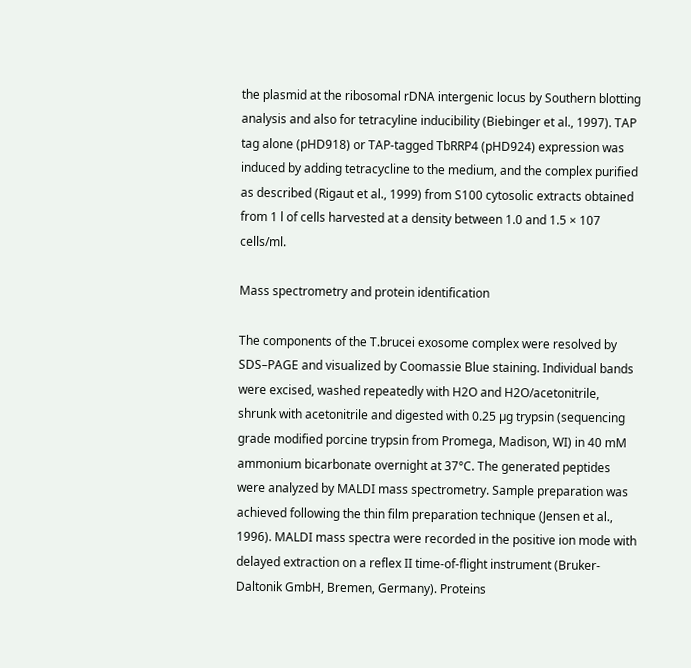the plasmid at the ribosomal rDNA intergenic locus by Southern blotting analysis and also for tetracyline inducibility (Biebinger et al., 1997). TAP tag alone (pHD918) or TAP-tagged TbRRP4 (pHD924) expression was induced by adding tetracycline to the medium, and the complex purified as described (Rigaut et al., 1999) from S100 cytosolic extracts obtained from 1 l of cells harvested at a density between 1.0 and 1.5 × 107 cells/ml.

Mass spectrometry and protein identification

The components of the T.brucei exosome complex were resolved by SDS–PAGE and visualized by Coomassie Blue staining. Individual bands were excised, washed repeatedly with H2O and H2O/acetonitrile, shrunk with acetonitrile and digested with 0.25 µg trypsin (sequencing grade modified porcine trypsin from Promega, Madison, WI) in 40 mM ammonium bicarbonate overnight at 37°C. The generated peptides were analyzed by MALDI mass spectrometry. Sample preparation was achieved following the thin film preparation technique (Jensen et al., 1996). MALDI mass spectra were recorded in the positive ion mode with delayed extraction on a reflex II time-of-flight instrument (Bruker-Daltonik GmbH, Bremen, Germany). Proteins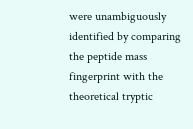were unambiguously identified by comparing the peptide mass fingerprint with the theoretical tryptic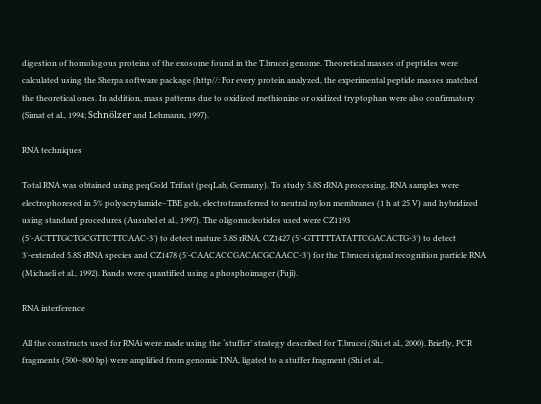digestion of homologous proteins of the exosome found in the T.brucei genome. Theoretical masses of peptides were calculated using the Sherpa software package (http//: For every protein analyzed, the experimental peptide masses matched the theoretical ones. In addition, mass patterns due to oxidized methionine or oxidized tryptophan were also confirmatory (Simat et al., 1994; Schnölzer and Lehmann, 1997).

RNA techniques

Total RNA was obtained using peqGold Trifast (peqLab, Germany). To study 5.8S rRNA processing, RNA samples were electrophoresed in 5% polyacrylamide–TBE gels, electrotransferred to neutral nylon membranes (1 h at 25 V) and hybridized using standard procedures (Ausubel et al., 1997). The oligonucleotides used were CZ1193 (5′-ACTTTGCTGCGTTCTTCAAC-3′) to detect mature 5.8S rRNA, CZ1427 (5′-GTTTTTATATTCGACACTG-3′) to detect 3′-extended 5.8S rRNA species and CZ1478 (5′-CAACACCGACACGCAACC-3′) for the T.brucei signal recognition particle RNA (Michaeli et al., 1992). Bands were quantified using a phosphoimager (Fuji).

RNA interference

All the constructs used for RNAi were made using the ‘stuffer’ strategy described for T.brucei (Shi et al., 2000). Briefly, PCR fragments (500–800 bp) were amplified from genomic DNA, ligated to a stuffer fragment (Shi et al.,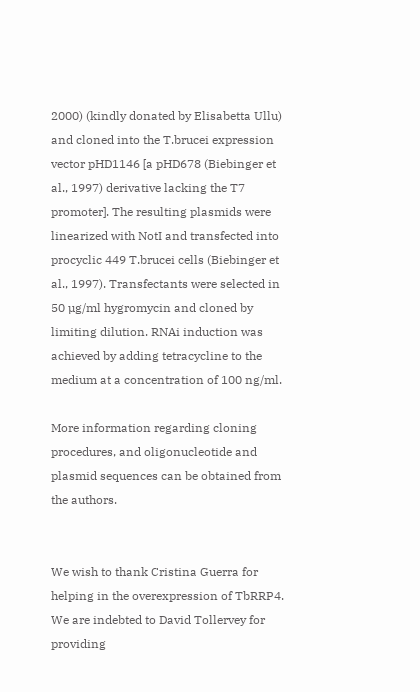2000) (kindly donated by Elisabetta Ullu) and cloned into the T.brucei expression vector pHD1146 [a pHD678 (Biebinger et al., 1997) derivative lacking the T7 promoter]. The resulting plasmids were linearized with NotI and transfected into procyclic 449 T.brucei cells (Biebinger et al., 1997). Transfectants were selected in 50 µg/ml hygromycin and cloned by limiting dilution. RNAi induction was achieved by adding tetracycline to the medium at a concentration of 100 ng/ml.

More information regarding cloning procedures, and oligonucleotide and plasmid sequences can be obtained from the authors.


We wish to thank Cristina Guerra for helping in the overexpression of TbRRP4. We are indebted to David Tollervey for providing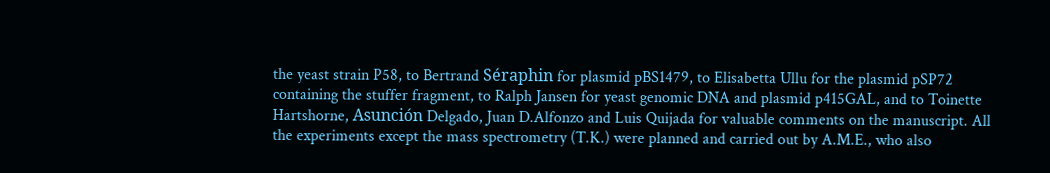the yeast strain P58, to Bertrand Séraphin for plasmid pBS1479, to Elisabetta Ullu for the plasmid pSP72 containing the stuffer fragment, to Ralph Jansen for yeast genomic DNA and plasmid p415GAL, and to Toinette Hartshorne, Asunción Delgado, Juan D.Alfonzo and Luis Quijada for valuable comments on the manuscript. All the experiments except the mass spectrometry (T.K.) were planned and carried out by A.M.E., who also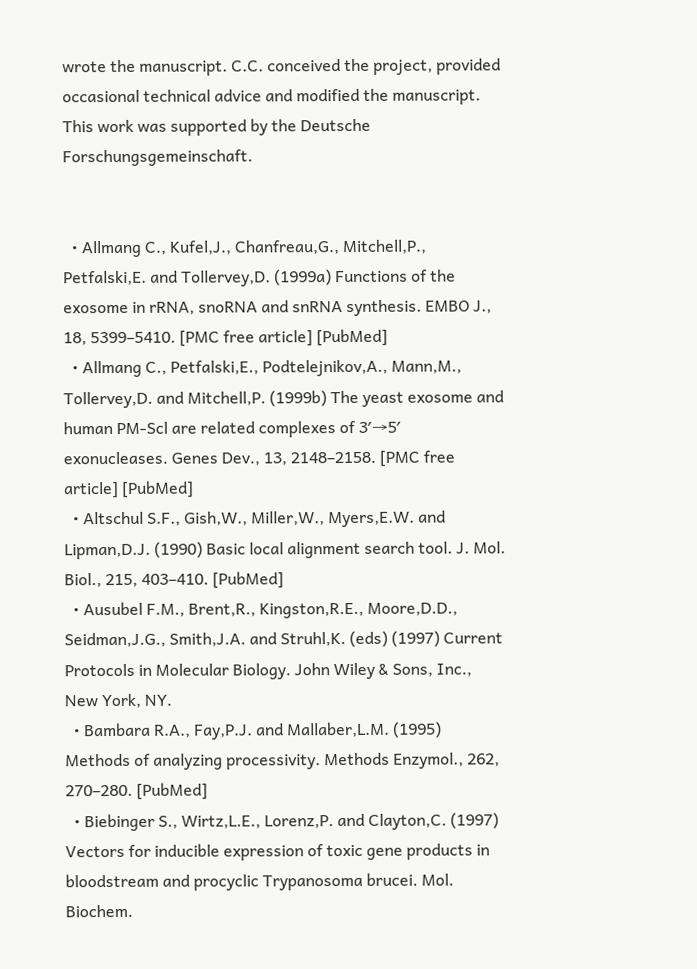wrote the manuscript. C.C. conceived the project, provided occasional technical advice and modified the manuscript. This work was supported by the Deutsche Forschungsgemeinschaft.


  • Allmang C., Kufel,J., Chanfreau,G., Mitchell,P., Petfalski,E. and Tollervey,D. (1999a) Functions of the exosome in rRNA, snoRNA and snRNA synthesis. EMBO J., 18, 5399–5410. [PMC free article] [PubMed]
  • Allmang C., Petfalski,E., Podtelejnikov,A., Mann,M., Tollervey,D. and Mitchell,P. (1999b) The yeast exosome and human PM-Scl are related complexes of 3′→5′ exonucleases. Genes Dev., 13, 2148–2158. [PMC free article] [PubMed]
  • Altschul S.F., Gish,W., Miller,W., Myers,E.W. and Lipman,D.J. (1990) Basic local alignment search tool. J. Mol. Biol., 215, 403–410. [PubMed]
  • Ausubel F.M., Brent,R., Kingston,R.E., Moore,D.D., Seidman,J.G., Smith,J.A. and Struhl,K. (eds) (1997) Current Protocols in Molecular Biology. John Wiley & Sons, Inc., New York, NY.
  • Bambara R.A., Fay,P.J. and Mallaber,L.M. (1995) Methods of analyzing processivity. Methods Enzymol., 262, 270–280. [PubMed]
  • Biebinger S., Wirtz,L.E., Lorenz,P. and Clayton,C. (1997) Vectors for inducible expression of toxic gene products in bloodstream and procyclic Trypanosoma brucei. Mol. Biochem.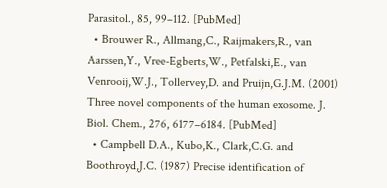Parasitol., 85, 99–112. [PubMed]
  • Brouwer R., Allmang,C., Raijmakers,R., van Aarssen,Y., Vree-Egberts,W., Petfalski,E., van Venrooij,W.J., Tollervey,D. and Pruijn,G.J.M. (2001) Three novel components of the human exosome. J. Biol. Chem., 276, 6177–6184. [PubMed]
  • Campbell D.A., Kubo,K., Clark,C.G. and Boothroyd,J.C. (1987) Precise identification of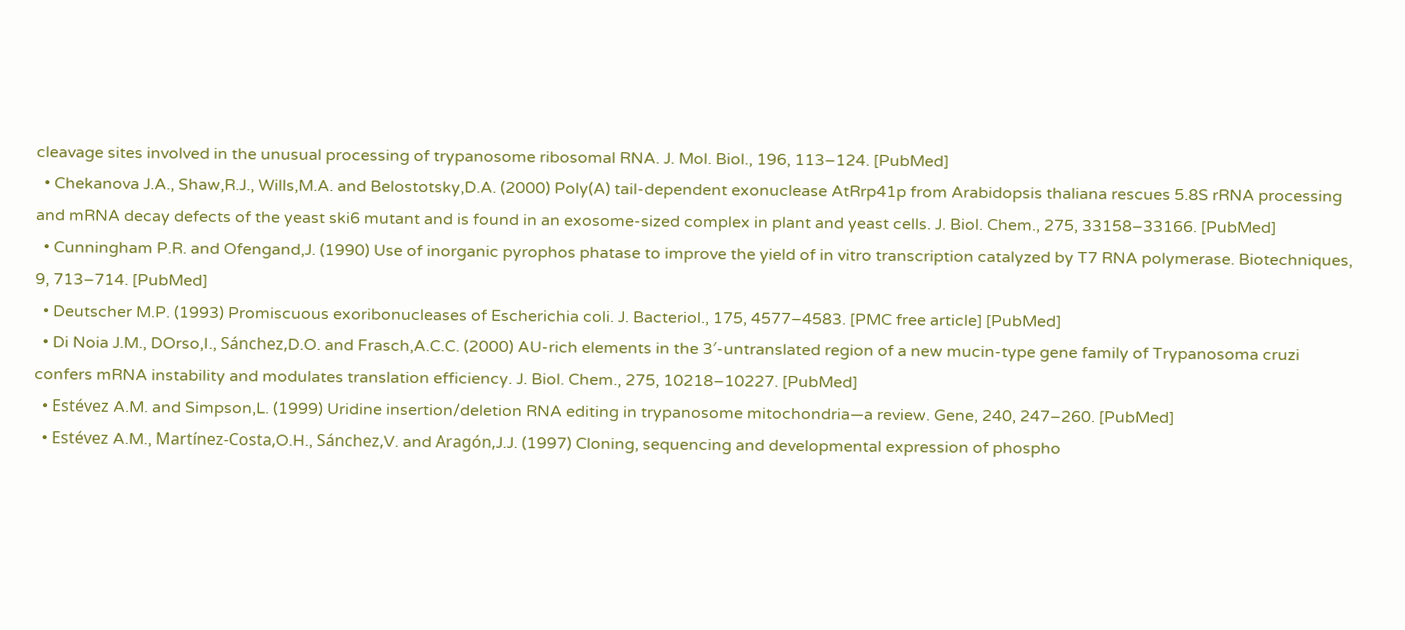cleavage sites involved in the unusual processing of trypanosome ribosomal RNA. J. Mol. Biol., 196, 113–124. [PubMed]
  • Chekanova J.A., Shaw,R.J., Wills,M.A. and Belostotsky,D.A. (2000) Poly(A) tail-dependent exonuclease AtRrp41p from Arabidopsis thaliana rescues 5.8S rRNA processing and mRNA decay defects of the yeast ski6 mutant and is found in an exosome-sized complex in plant and yeast cells. J. Biol. Chem., 275, 33158–33166. [PubMed]
  • Cunningham P.R. and Ofengand,J. (1990) Use of inorganic pyrophos phatase to improve the yield of in vitro transcription catalyzed by T7 RNA polymerase. Biotechniques, 9, 713–714. [PubMed]
  • Deutscher M.P. (1993) Promiscuous exoribonucleases of Escherichia coli. J. Bacteriol., 175, 4577–4583. [PMC free article] [PubMed]
  • Di Noia J.M., DOrso,I., Sánchez,D.O. and Frasch,A.C.C. (2000) AU-rich elements in the 3′-untranslated region of a new mucin-type gene family of Trypanosoma cruzi confers mRNA instability and modulates translation efficiency. J. Biol. Chem., 275, 10218–10227. [PubMed]
  • Estévez A.M. and Simpson,L. (1999) Uridine insertion/deletion RNA editing in trypanosome mitochondria—a review. Gene, 240, 247–260. [PubMed]
  • Estévez A.M., Martínez-Costa,O.H., Sánchez,V. and Aragón,J.J. (1997) Cloning, sequencing and developmental expression of phospho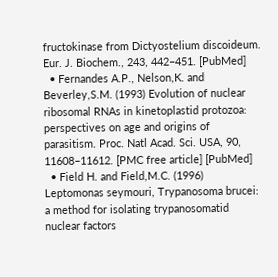fructokinase from Dictyostelium discoideum. Eur. J. Biochem., 243, 442–451. [PubMed]
  • Fernandes A.P., Nelson,K. and Beverley,S.M. (1993) Evolution of nuclear ribosomal RNAs in kinetoplastid protozoa: perspectives on age and origins of parasitism. Proc. Natl Acad. Sci. USA, 90, 11608–11612. [PMC free article] [PubMed]
  • Field H. and Field,M.C. (1996) Leptomonas seymouri, Trypanosoma brucei: a method for isolating trypanosomatid nuclear factors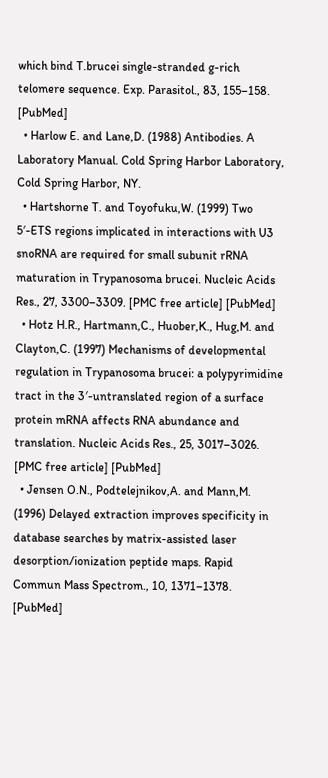which bind T.brucei single-stranded g-rich telomere sequence. Exp. Parasitol., 83, 155–158. [PubMed]
  • Harlow E. and Lane,D. (1988) Antibodies. A Laboratory Manual. Cold Spring Harbor Laboratory, Cold Spring Harbor, NY.
  • Hartshorne T. and Toyofuku,W. (1999) Two 5′-ETS regions implicated in interactions with U3 snoRNA are required for small subunit rRNA maturation in Trypanosoma brucei. Nucleic Acids Res., 27, 3300–3309. [PMC free article] [PubMed]
  • Hotz H.R., Hartmann,C., Huober,K., Hug,M. and Clayton,C. (1997) Mechanisms of developmental regulation in Trypanosoma brucei: a polypyrimidine tract in the 3′-untranslated region of a surface protein mRNA affects RNA abundance and translation. Nucleic Acids Res., 25, 3017–3026. [PMC free article] [PubMed]
  • Jensen O.N., Podtelejnikov,A. and Mann,M. (1996) Delayed extraction improves specificity in database searches by matrix-assisted laser desorption/ionization peptide maps. Rapid Commun Mass Spectrom., 10, 1371–1378. [PubMed]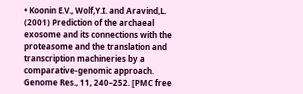• Koonin E.V., Wolf,Y.I. and Aravind,L. (2001) Prediction of the archaeal exosome and its connections with the proteasome and the translation and transcription machineries by a comparative-genomic approach. Genome Res., 11, 240–252. [PMC free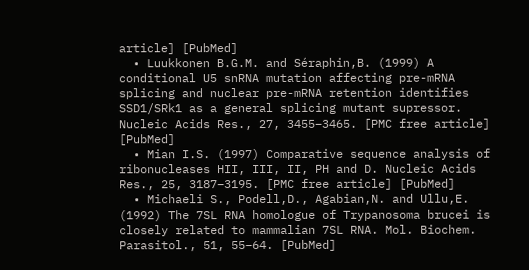article] [PubMed]
  • Luukkonen B.G.M. and Séraphin,B. (1999) A conditional U5 snRNA mutation affecting pre-mRNA splicing and nuclear pre-mRNA retention identifies SSD1/SRk1 as a general splicing mutant supressor. Nucleic Acids Res., 27, 3455–3465. [PMC free article] [PubMed]
  • Mian I.S. (1997) Comparative sequence analysis of ribonucleases HII, III, II, PH and D. Nucleic Acids Res., 25, 3187–3195. [PMC free article] [PubMed]
  • Michaeli S., Podell,D., Agabian,N. and Ullu,E. (1992) The 7SL RNA homologue of Trypanosoma brucei is closely related to mammalian 7SL RNA. Mol. Biochem. Parasitol., 51, 55–64. [PubMed]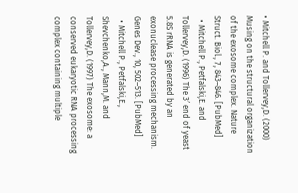• Mitchell P. and Tollervey,D. (2000) Musing on the structural organization of the exosome complex. Nature Struct. Biol., 7, 843–846. [PubMed]
  • Mitchell P., Petfalski,E. and Tollervey,D. (1996) The 3′ end of yeast 5.8S rRNA is generated by an exonuclease processing mechanism. Genes Dev., 10, 502–513. [PubMed]
  • Mitchell P., Petfalski,E., Shevchenko,A., Mann,M. and Tollervey,D. (1997) The exosome: a conserved eukaryotic RNA processing complex containing multiple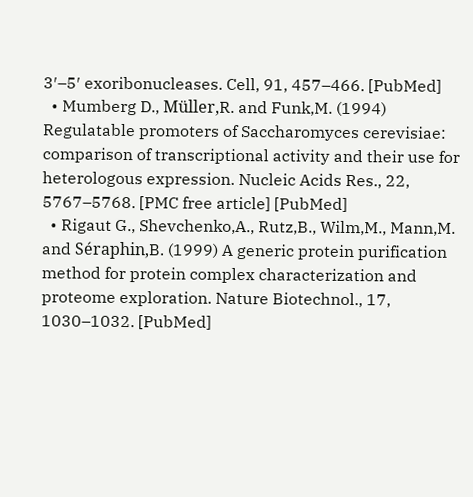3′–5′ exoribonucleases. Cell, 91, 457–466. [PubMed]
  • Mumberg D., Müller,R. and Funk,M. (1994) Regulatable promoters of Saccharomyces cerevisiae: comparison of transcriptional activity and their use for heterologous expression. Nucleic Acids Res., 22, 5767–5768. [PMC free article] [PubMed]
  • Rigaut G., Shevchenko,A., Rutz,B., Wilm,M., Mann,M. and Séraphin,B. (1999) A generic protein purification method for protein complex characterization and proteome exploration. Nature Biotechnol., 17, 1030–1032. [PubMed]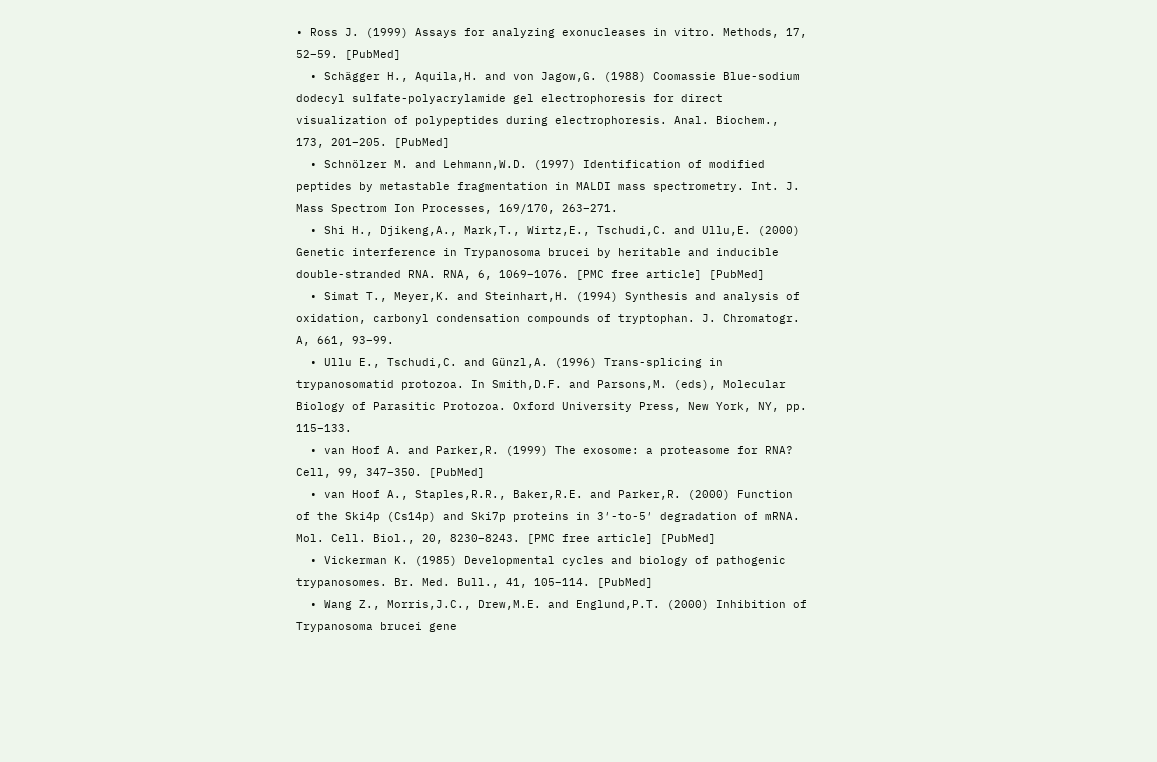• Ross J. (1999) Assays for analyzing exonucleases in vitro. Methods, 17, 52–59. [PubMed]
  • Schägger H., Aquila,H. and von Jagow,G. (1988) Coomassie Blue-sodium dodecyl sulfate-polyacrylamide gel electrophoresis for direct visualization of polypeptides during electrophoresis. Anal. Biochem., 173, 201–205. [PubMed]
  • Schnölzer M. and Lehmann,W.D. (1997) Identification of modified peptides by metastable fragmentation in MALDI mass spectrometry. Int. J. Mass Spectrom Ion Processes, 169/170, 263–271.
  • Shi H., Djikeng,A., Mark,T., Wirtz,E., Tschudi,C. and Ullu,E. (2000) Genetic interference in Trypanosoma brucei by heritable and inducible double-stranded RNA. RNA, 6, 1069–1076. [PMC free article] [PubMed]
  • Simat T., Meyer,K. and Steinhart,H. (1994) Synthesis and analysis of oxidation, carbonyl condensation compounds of tryptophan. J. Chromatogr. A, 661, 93–99.
  • Ullu E., Tschudi,C. and Günzl,A. (1996) Trans-splicing in trypanosomatid protozoa. In Smith,D.F. and Parsons,M. (eds), Molecular Biology of Parasitic Protozoa. Oxford University Press, New York, NY, pp. 115–133.
  • van Hoof A. and Parker,R. (1999) The exosome: a proteasome for RNA? Cell, 99, 347–350. [PubMed]
  • van Hoof A., Staples,R.R., Baker,R.E. and Parker,R. (2000) Function of the Ski4p (Cs14p) and Ski7p proteins in 3′-to-5′ degradation of mRNA. Mol. Cell. Biol., 20, 8230–8243. [PMC free article] [PubMed]
  • Vickerman K. (1985) Developmental cycles and biology of pathogenic trypanosomes. Br. Med. Bull., 41, 105–114. [PubMed]
  • Wang Z., Morris,J.C., Drew,M.E. and Englund,P.T. (2000) Inhibition of Trypanosoma brucei gene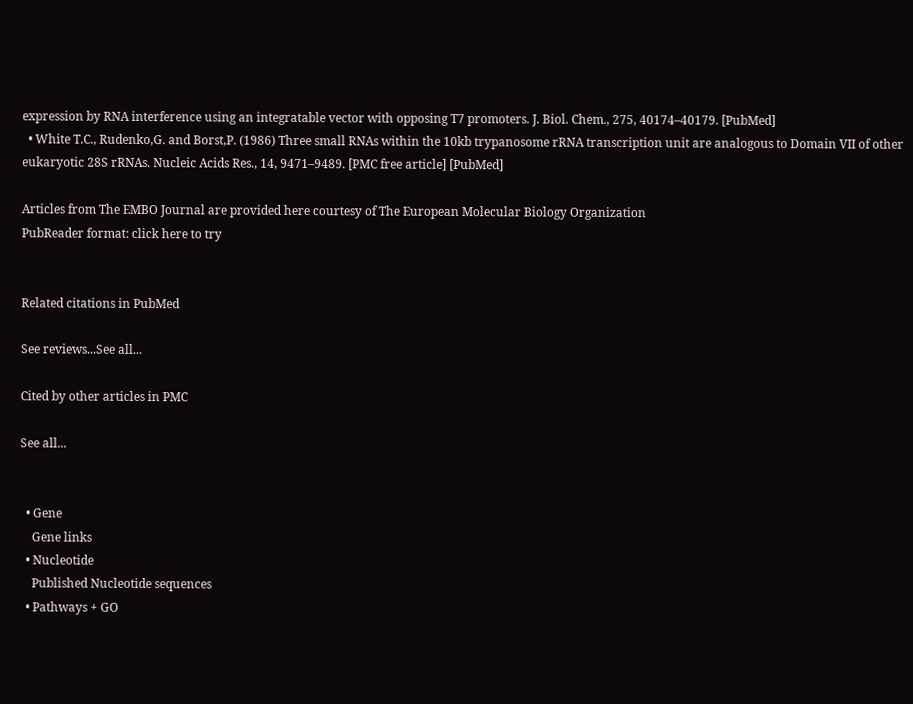expression by RNA interference using an integratable vector with opposing T7 promoters. J. Biol. Chem., 275, 40174–40179. [PubMed]
  • White T.C., Rudenko,G. and Borst,P. (1986) Three small RNAs within the 10kb trypanosome rRNA transcription unit are analogous to Domain VII of other eukaryotic 28S rRNAs. Nucleic Acids Res., 14, 9471–9489. [PMC free article] [PubMed]

Articles from The EMBO Journal are provided here courtesy of The European Molecular Biology Organization
PubReader format: click here to try


Related citations in PubMed

See reviews...See all...

Cited by other articles in PMC

See all...


  • Gene
    Gene links
  • Nucleotide
    Published Nucleotide sequences
  • Pathways + GO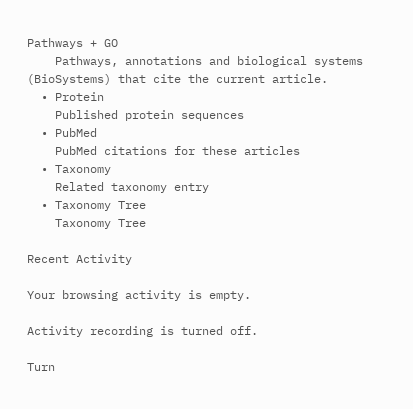Pathways + GO
    Pathways, annotations and biological systems (BioSystems) that cite the current article.
  • Protein
    Published protein sequences
  • PubMed
    PubMed citations for these articles
  • Taxonomy
    Related taxonomy entry
  • Taxonomy Tree
    Taxonomy Tree

Recent Activity

Your browsing activity is empty.

Activity recording is turned off.

Turn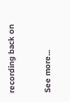recording back on

See more...